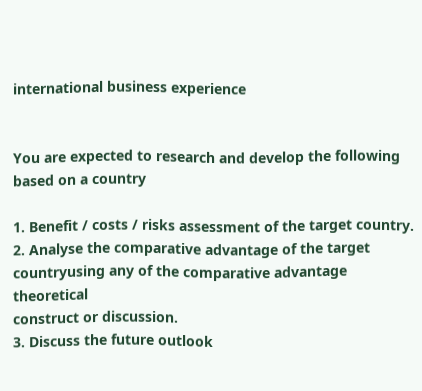international business experience


You are expected to research and develop the following based on a country

1. Benefit / costs / risks assessment of the target country.
2. Analyse the comparative advantage of the target countryusing any of the comparative advantage theoretical
construct or discussion.
3. Discuss the future outlook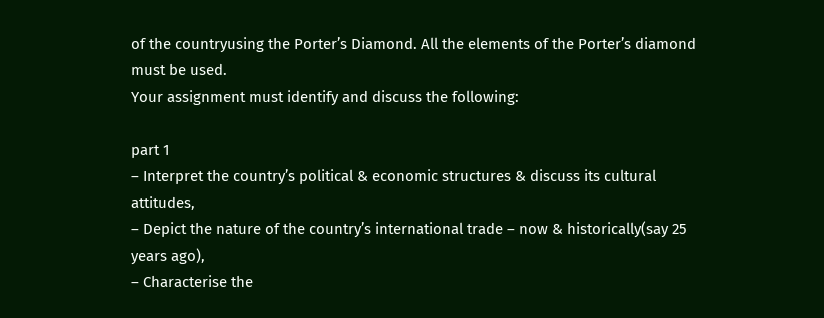of the countryusing the Porter’s Diamond. All the elements of the Porter’s diamond
must be used.
Your assignment must identify and discuss the following:

part 1
– Interpret the country’s political & economic structures & discuss its cultural attitudes,
– Depict the nature of the country’s international trade – now & historically(say 25 years ago),
– Characterise the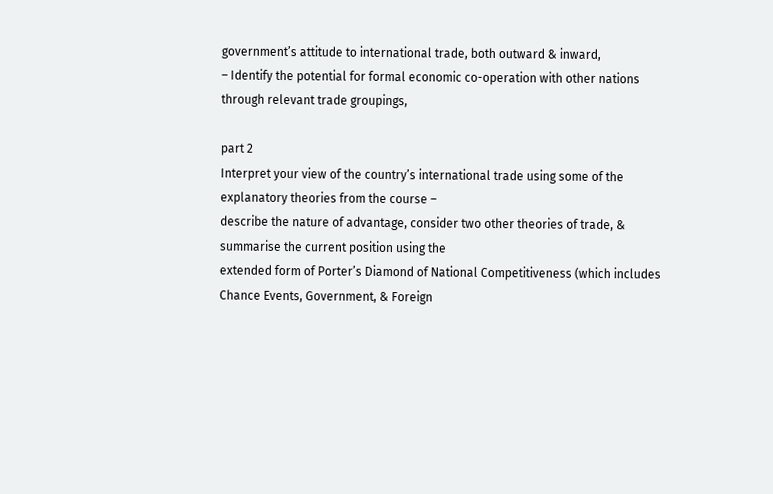government’s attitude to international trade, both outward & inward,
– Identify the potential for formal economic co-operation with other nations through relevant trade groupings,

part 2
Interpret your view of the country’s international trade using some of the explanatory theories from the course –
describe the nature of advantage, consider two other theories of trade, & summarise the current position using the
extended form of Porter’s Diamond of National Competitiveness (which includes Chance Events, Government, & Foreign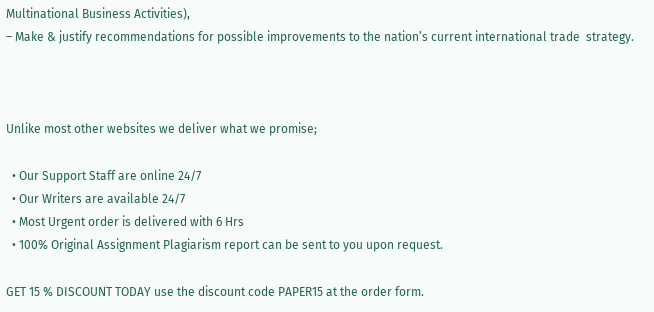Multinational Business Activities),
– Make & justify recommendations for possible improvements to the nation’s current international trade  strategy.



Unlike most other websites we deliver what we promise;

  • Our Support Staff are online 24/7
  • Our Writers are available 24/7
  • Most Urgent order is delivered with 6 Hrs
  • 100% Original Assignment Plagiarism report can be sent to you upon request.

GET 15 % DISCOUNT TODAY use the discount code PAPER15 at the order form.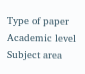Type of paper Academic level Subject area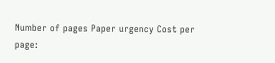Number of pages Paper urgency Cost per page: